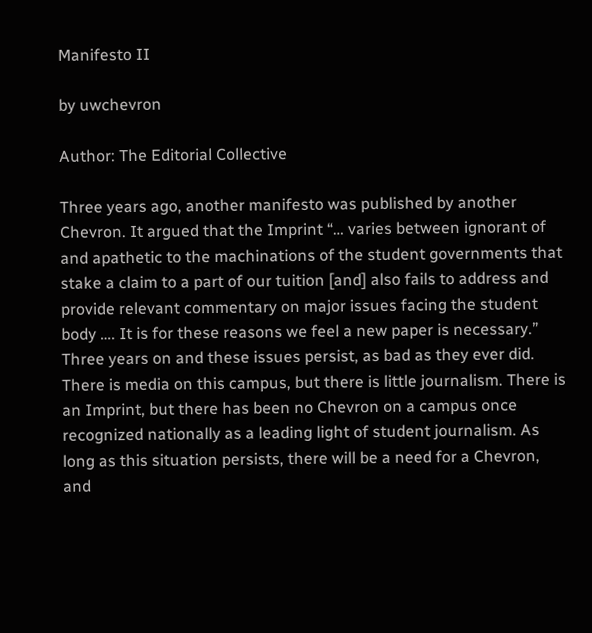Manifesto II

by uwchevron

Author: The Editorial Collective

Three years ago, another manifesto was published by another Chevron. It argued that the Imprint “… varies between ignorant of and apathetic to the machinations of the student governments that stake a claim to a part of our tuition [and] also fails to address and provide relevant commentary on major issues facing the student body …. It is for these reasons we feel a new paper is necessary.” Three years on and these issues persist, as bad as they ever did. There is media on this campus, but there is little journalism. There is an Imprint, but there has been no Chevron on a campus once recognized nationally as a leading light of student journalism. As long as this situation persists, there will be a need for a Chevron, and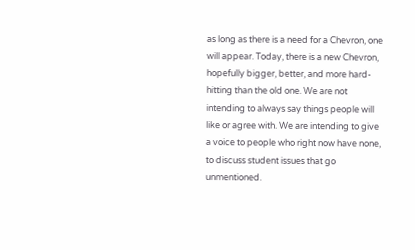as long as there is a need for a Chevron, one will appear. Today, there is a new Chevron, hopefully bigger, better, and more hard-hitting than the old one. We are not intending to always say things people will like or agree with. We are intending to give a voice to people who right now have none, to discuss student issues that go unmentioned.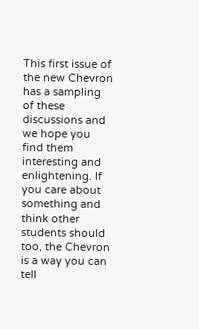This first issue of the new Chevron has a sampling of these discussions and we hope you find them interesting and enlightening. If you care about something and think other students should too, the Chevron is a way you can tell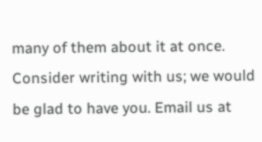many of them about it at once. Consider writing with us; we would be glad to have you. Email us at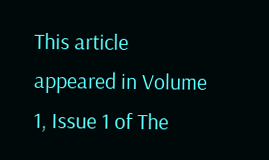This article appeared in Volume 1, Issue 1 of The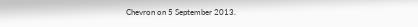Chevron on 5 September 2013.